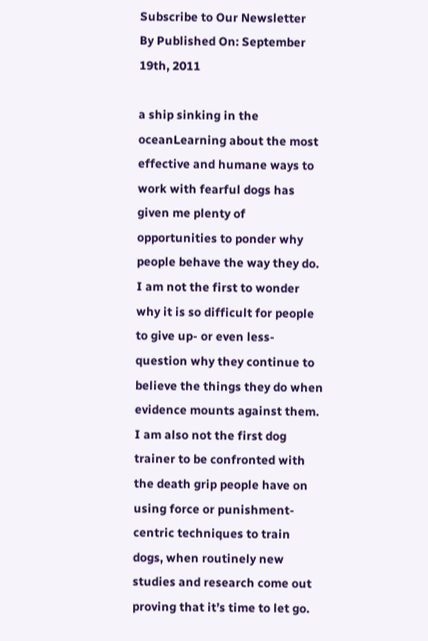Subscribe to Our Newsletter
By Published On: September 19th, 2011

a ship sinking in the oceanLearning about the most effective and humane ways to work with fearful dogs has given me plenty of opportunities to ponder why people behave the way they do. I am not the first to wonder why it is so difficult for people to give up- or even less- question why they continue to believe the things they do when evidence mounts against them. I am also not the first dog trainer to be confronted with the death grip people have on using force or punishment-centric techniques to train dogs, when routinely new studies and research come out proving that it’s time to let go.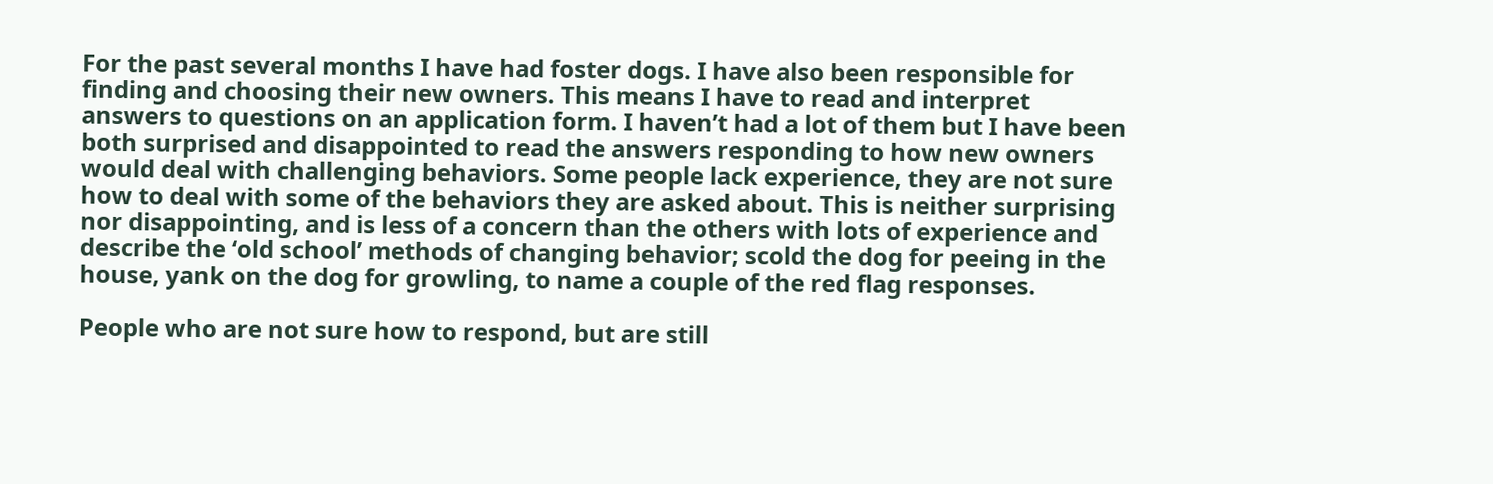For the past several months I have had foster dogs. I have also been responsible for finding and choosing their new owners. This means I have to read and interpret answers to questions on an application form. I haven’t had a lot of them but I have been both surprised and disappointed to read the answers responding to how new owners would deal with challenging behaviors. Some people lack experience, they are not sure how to deal with some of the behaviors they are asked about. This is neither surprising nor disappointing, and is less of a concern than the others with lots of experience and describe the ‘old school’ methods of changing behavior; scold the dog for peeing in the house, yank on the dog for growling, to name a couple of the red flag responses.

People who are not sure how to respond, but are still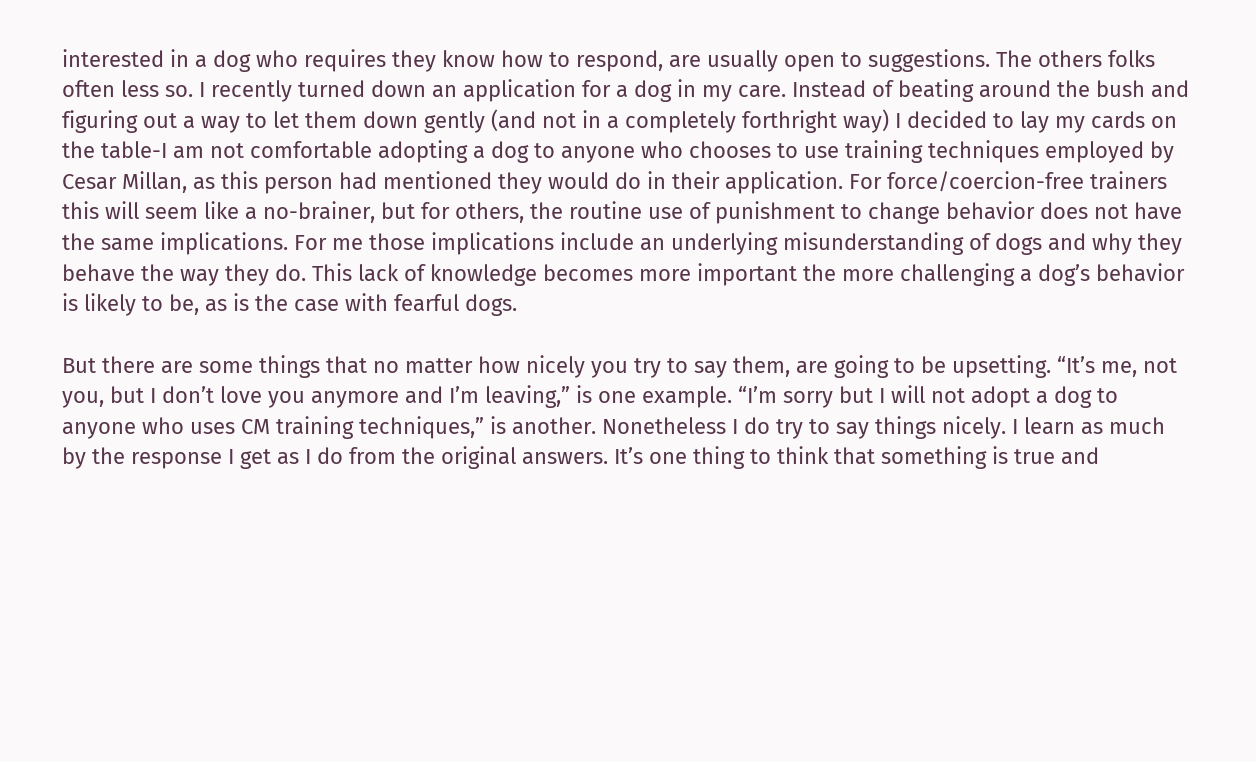interested in a dog who requires they know how to respond, are usually open to suggestions. The others folks often less so. I recently turned down an application for a dog in my care. Instead of beating around the bush and figuring out a way to let them down gently (and not in a completely forthright way) I decided to lay my cards on the table-I am not comfortable adopting a dog to anyone who chooses to use training techniques employed by Cesar Millan, as this person had mentioned they would do in their application. For force/coercion-free trainers this will seem like a no-brainer, but for others, the routine use of punishment to change behavior does not have the same implications. For me those implications include an underlying misunderstanding of dogs and why they behave the way they do. This lack of knowledge becomes more important the more challenging a dog’s behavior is likely to be, as is the case with fearful dogs.

But there are some things that no matter how nicely you try to say them, are going to be upsetting. “It’s me, not you, but I don’t love you anymore and I’m leaving,” is one example. “I’m sorry but I will not adopt a dog to anyone who uses CM training techniques,” is another. Nonetheless I do try to say things nicely. I learn as much by the response I get as I do from the original answers. It’s one thing to think that something is true and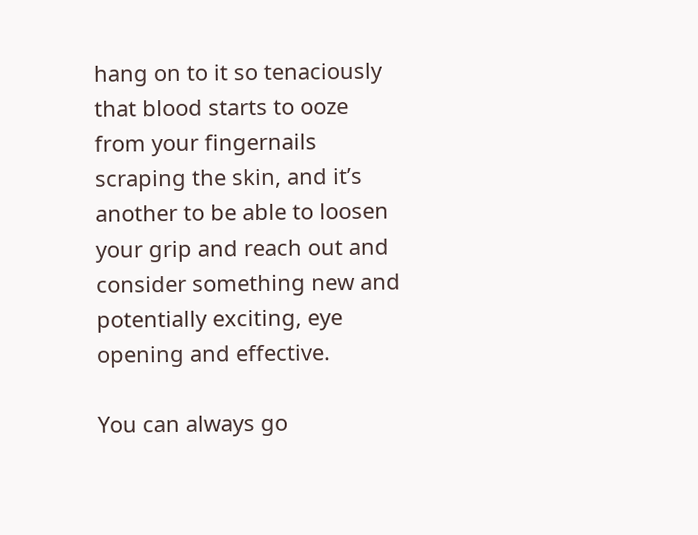hang on to it so tenaciously that blood starts to ooze from your fingernails scraping the skin, and it’s another to be able to loosen your grip and reach out and consider something new and potentially exciting, eye opening and effective.

You can always go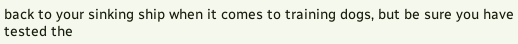back to your sinking ship when it comes to training dogs, but be sure you have tested the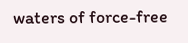waters of force-free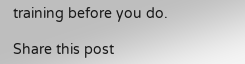training before you do.

Share this post